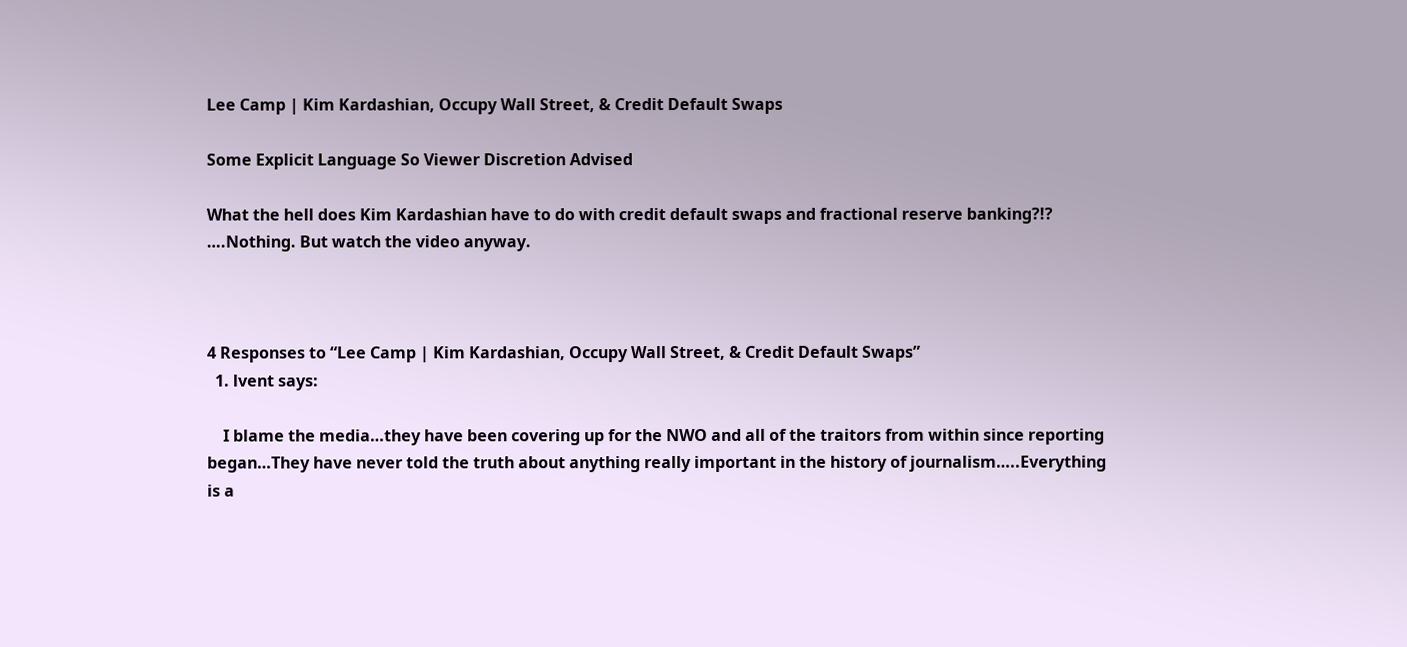Lee Camp | Kim Kardashian, Occupy Wall Street, & Credit Default Swaps

Some Explicit Language So Viewer Discretion Advised

What the hell does Kim Kardashian have to do with credit default swaps and fractional reserve banking?!? ….Nothing. But watch the video anyway.



4 Responses to “Lee Camp | Kim Kardashian, Occupy Wall Street, & Credit Default Swaps”
  1. lvent says:

    I blame the media…they have been covering up for the NWO and all of the traitors from within since reporting began…They have never told the truth about anything really important in the history of journalism…..Everything is a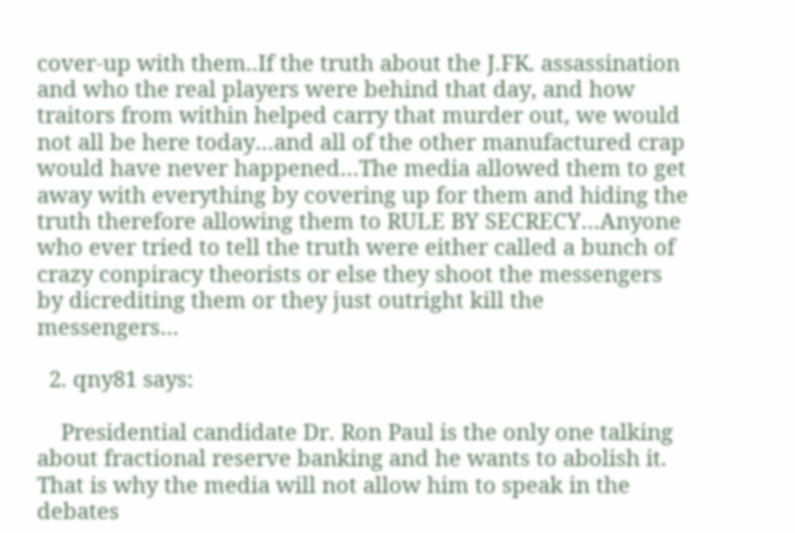cover-up with them..If the truth about the J.FK. assassination and who the real players were behind that day, and how traitors from within helped carry that murder out, we would not all be here today…and all of the other manufactured crap would have never happened…The media allowed them to get away with everything by covering up for them and hiding the truth therefore allowing them to RULE BY SECRECY…Anyone who ever tried to tell the truth were either called a bunch of crazy conpiracy theorists or else they shoot the messengers by dicrediting them or they just outright kill the messengers…

  2. qny81 says:

    Presidential candidate Dr. Ron Paul is the only one talking about fractional reserve banking and he wants to abolish it. That is why the media will not allow him to speak in the debates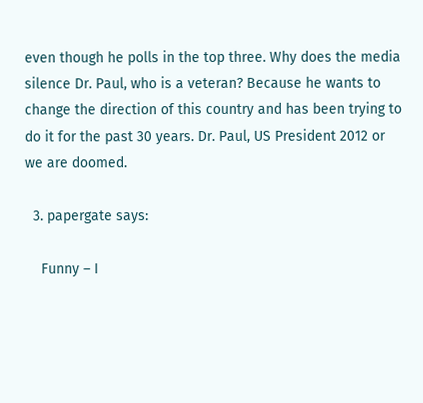even though he polls in the top three. Why does the media silence Dr. Paul, who is a veteran? Because he wants to change the direction of this country and has been trying to do it for the past 30 years. Dr. Paul, US President 2012 or we are doomed.

  3. papergate says:

    Funny – I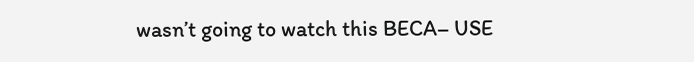wasn’t going to watch this BECA– USE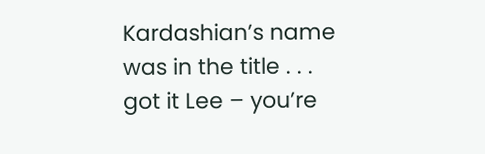Kardashian’s name was in the title . . . got it Lee – you’re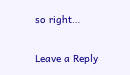so right…

Leave a Reply